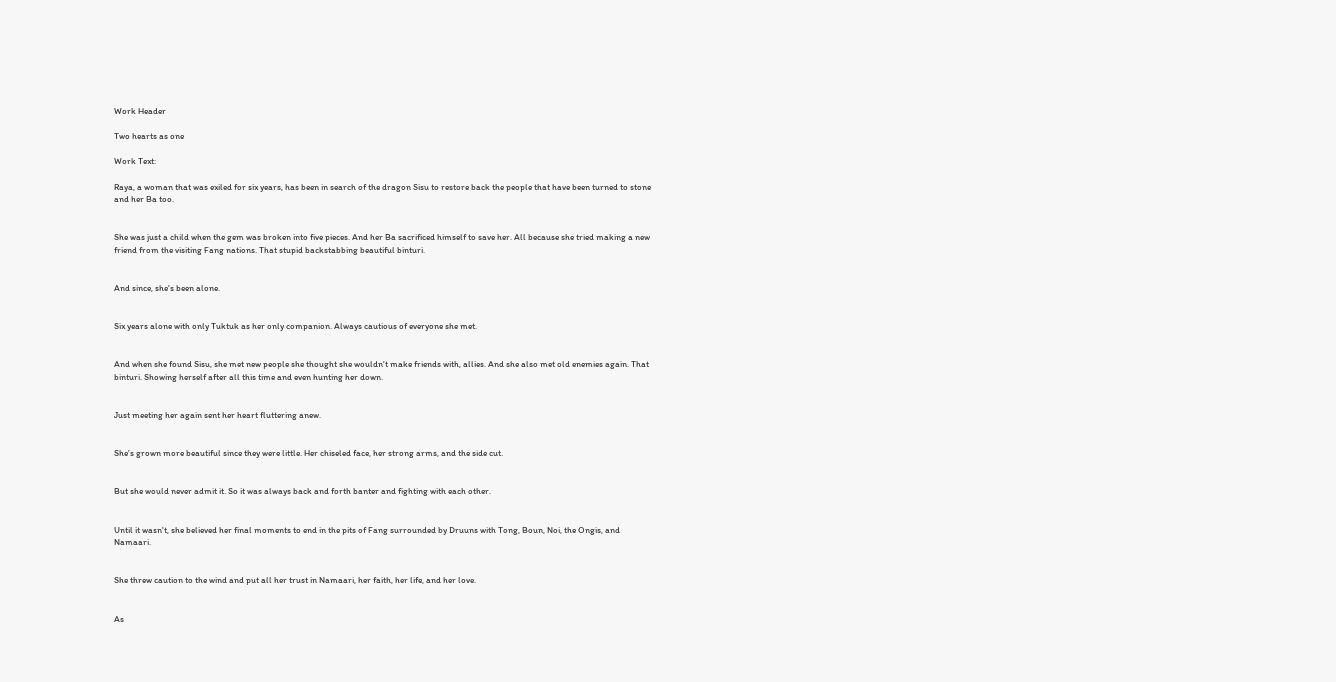Work Header

Two hearts as one

Work Text:

Raya, a woman that was exiled for six years, has been in search of the dragon Sisu to restore back the people that have been turned to stone and her Ba too.


She was just a child when the gem was broken into five pieces. And her Ba sacrificed himself to save her. All because she tried making a new friend from the visiting Fang nations. That stupid backstabbing beautiful binturi.


And since, she's been alone.


Six years alone with only Tuktuk as her only companion. Always cautious of everyone she met.


And when she found Sisu, she met new people she thought she wouldn't make friends with, allies. And she also met old enemies again. That binturi. Showing herself after all this time and even hunting her down.


Just meeting her again sent her heart fluttering anew.


She's grown more beautiful since they were little. Her chiseled face, her strong arms, and the side cut.


But she would never admit it. So it was always back and forth banter and fighting with each other.


Until it wasn't, she believed her final moments to end in the pits of Fang surrounded by Druuns with Tong, Boun, Noi, the Ongis, and Namaari.


She threw caution to the wind and put all her trust in Namaari, her faith, her life, and her love.


As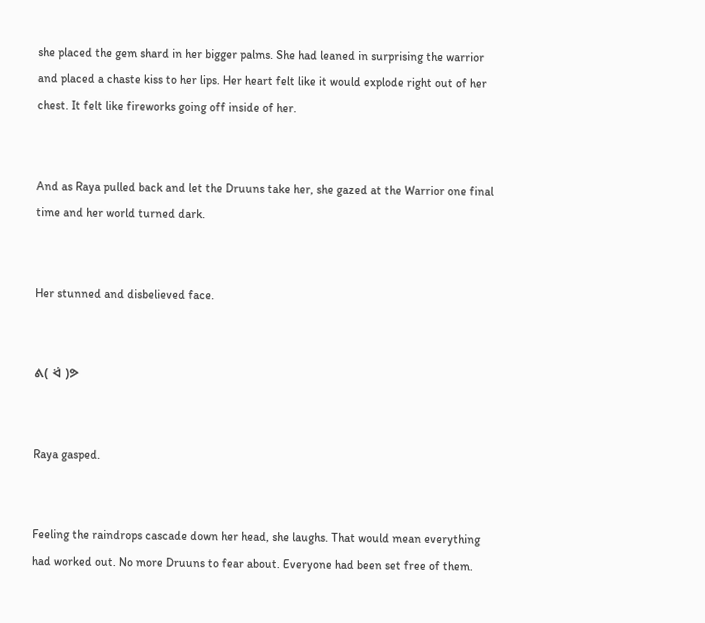she placed the gem shard in her bigger palms. She had leaned in surprising the warrior and placed a chaste kiss to her lips. Her heart felt like it would explode right out of her chest. It felt like fireworks going off inside of her.


And as Raya pulled back and let the Druuns take her, she gazed at the Warrior one final time and her world turned dark.


Her stunned and disbelieved face.


ᕕ( ᐛ )ᕗ


Raya gasped.


Feeling the raindrops cascade down her head, she laughs. That would mean everything had worked out. No more Druuns to fear about. Everyone had been set free of them.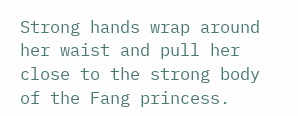Strong hands wrap around her waist and pull her close to the strong body of the Fang princess.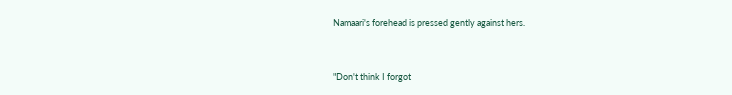Namaari's forehead is pressed gently against hers.


"Don't think I forgot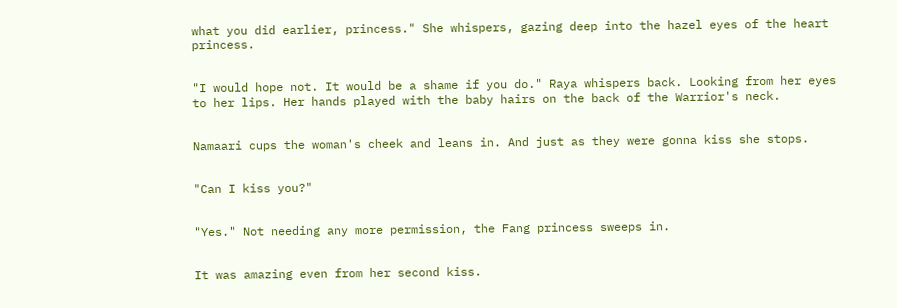what you did earlier, princess." She whispers, gazing deep into the hazel eyes of the heart princess.


"I would hope not. It would be a shame if you do." Raya whispers back. Looking from her eyes to her lips. Her hands played with the baby hairs on the back of the Warrior's neck.


Namaari cups the woman's cheek and leans in. And just as they were gonna kiss she stops.


"Can I kiss you?"


"Yes." Not needing any more permission, the Fang princess sweeps in.


It was amazing even from her second kiss.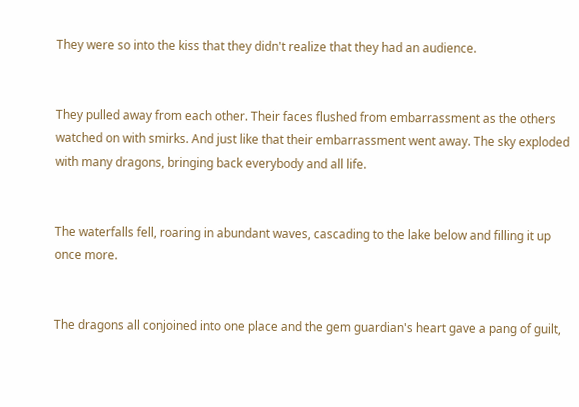They were so into the kiss that they didn't realize that they had an audience.


They pulled away from each other. Their faces flushed from embarrassment as the others watched on with smirks. And just like that their embarrassment went away. The sky exploded with many dragons, bringing back everybody and all life.


The waterfalls fell, roaring in abundant waves, cascading to the lake below and filling it up once more.


The dragons all conjoined into one place and the gem guardian's heart gave a pang of guilt,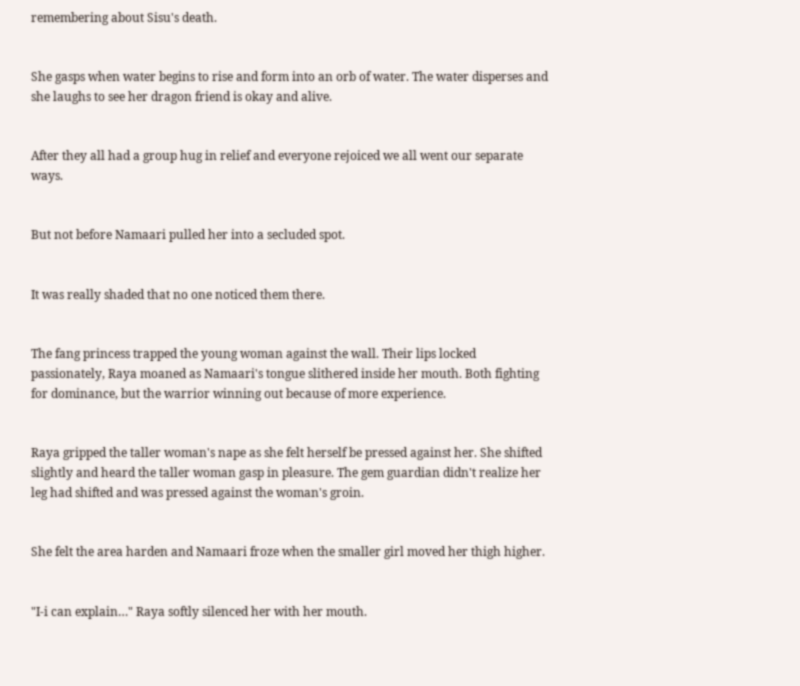remembering about Sisu's death.


She gasps when water begins to rise and form into an orb of water. The water disperses and she laughs to see her dragon friend is okay and alive.


After they all had a group hug in relief and everyone rejoiced we all went our separate ways.


But not before Namaari pulled her into a secluded spot.


It was really shaded that no one noticed them there.


The fang princess trapped the young woman against the wall. Their lips locked passionately, Raya moaned as Namaari's tongue slithered inside her mouth. Both fighting for dominance, but the warrior winning out because of more experience.


Raya gripped the taller woman's nape as she felt herself be pressed against her. She shifted slightly and heard the taller woman gasp in pleasure. The gem guardian didn't realize her leg had shifted and was pressed against the woman's groin.


She felt the area harden and Namaari froze when the smaller girl moved her thigh higher.


"I-i can explain…" Raya softly silenced her with her mouth.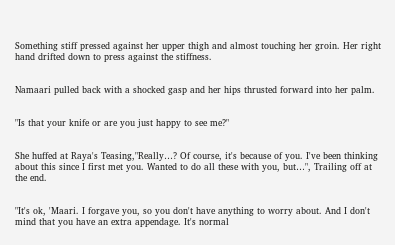Something stiff pressed against her upper thigh and almost touching her groin. Her right hand drifted down to press against the stiffness.


Namaari pulled back with a shocked gasp and her hips thrusted forward into her palm.


"Is that your knife or are you just happy to see me?"


She huffed at Raya's Teasing,"Really…? Of course, it's because of you. I've been thinking about this since I first met you. Wanted to do all these with you, but…", Trailing off at the end.


"It's ok, 'Maari. I forgave you, so you don't have anything to worry about. And I don't mind that you have an extra appendage. It's normal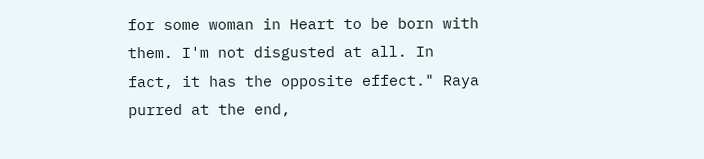for some woman in Heart to be born with them. I'm not disgusted at all. In fact, it has the opposite effect." Raya purred at the end,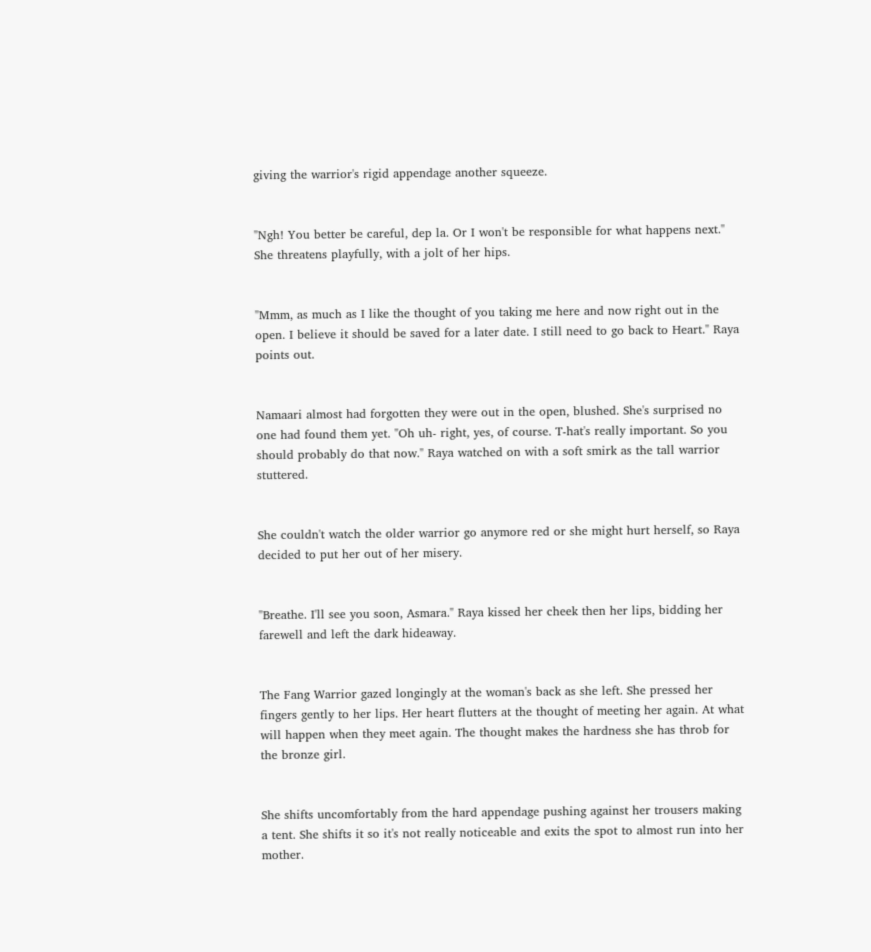giving the warrior's rigid appendage another squeeze.


"Ngh! You better be careful, dep la. Or I won't be responsible for what happens next." She threatens playfully, with a jolt of her hips.


"Mmm, as much as I like the thought of you taking me here and now right out in the open. I believe it should be saved for a later date. I still need to go back to Heart." Raya points out.


Namaari almost had forgotten they were out in the open, blushed. She's surprised no one had found them yet. "Oh uh- right, yes, of course. T-hat's really important. So you should probably do that now." Raya watched on with a soft smirk as the tall warrior stuttered.


She couldn't watch the older warrior go anymore red or she might hurt herself, so Raya decided to put her out of her misery.


"Breathe. I'll see you soon, Asmara." Raya kissed her cheek then her lips, bidding her farewell and left the dark hideaway.


The Fang Warrior gazed longingly at the woman's back as she left. She pressed her fingers gently to her lips. Her heart flutters at the thought of meeting her again. At what will happen when they meet again. The thought makes the hardness she has throb for the bronze girl.


She shifts uncomfortably from the hard appendage pushing against her trousers making a tent. She shifts it so it's not really noticeable and exits the spot to almost run into her mother.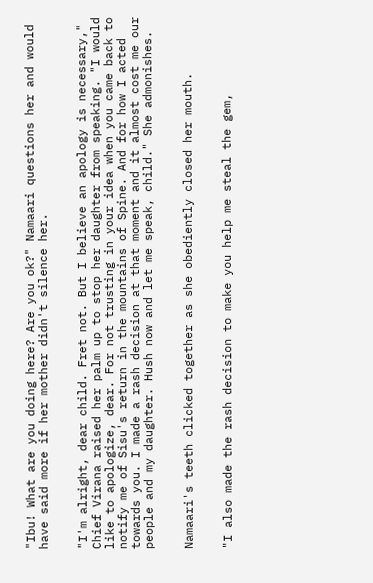"Ibu! What are you doing here? Are you ok?" Namaari questions her and would have said more if her mother didn't silence her.


"I'm alright, dear child. Fret not. But I believe an apology is necessary," Chief Virana raised her palm up to stop her daughter from speaking. "I would like to apologize, dear. For not trusting in your idea when you came back to notify me of Sisu's return in the mountains of Spine. And for how I acted towards you. I made a rash decision at that moment and it almost cost me our people and my daughter. Hush now and let me speak, child." She admonishes.


Namaari's teeth clicked together as she obediently closed her mouth.


"I also made the rash decision to make you help me steal the gem,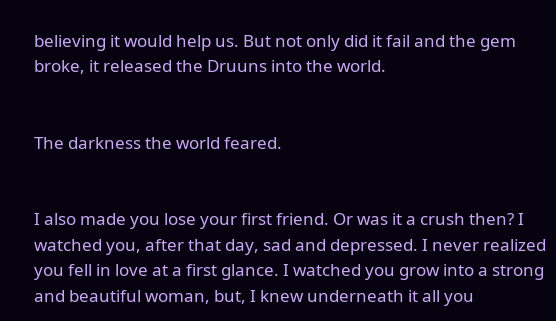believing it would help us. But not only did it fail and the gem broke, it released the Druuns into the world.


The darkness the world feared.


I also made you lose your first friend. Or was it a crush then? I watched you, after that day, sad and depressed. I never realized you fell in love at a first glance. I watched you grow into a strong and beautiful woman, but, I knew underneath it all you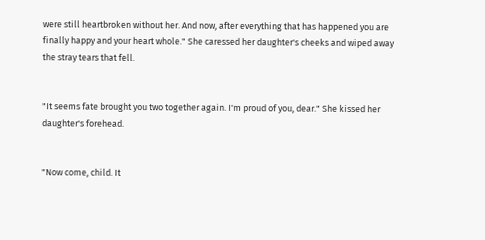were still heartbroken without her. And now, after everything that has happened you are finally happy and your heart whole." She caressed her daughter's cheeks and wiped away the stray tears that fell.


"It seems fate brought you two together again. I'm proud of you, dear." She kissed her daughter's forehead.


"Now come, child. It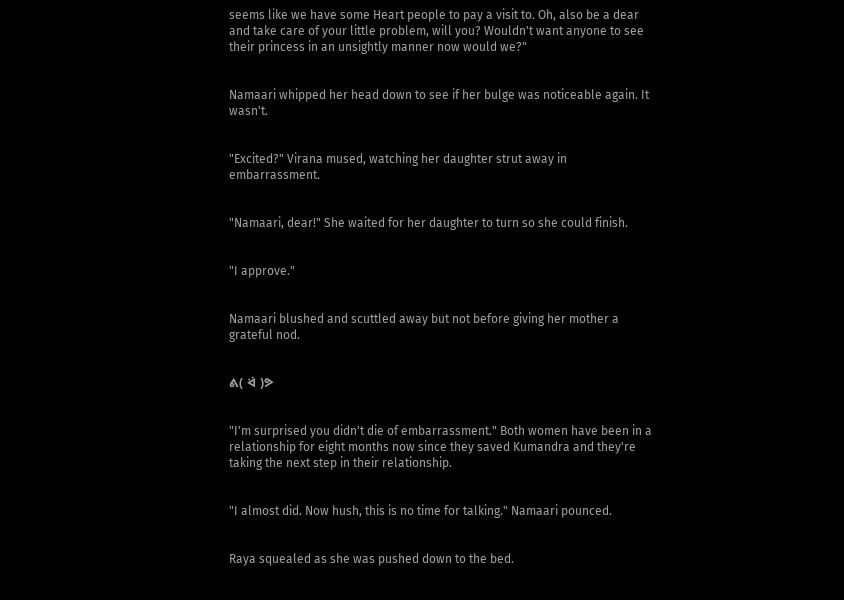seems like we have some Heart people to pay a visit to. Oh, also be a dear and take care of your little problem, will you? Wouldn't want anyone to see their princess in an unsightly manner now would we?"


Namaari whipped her head down to see if her bulge was noticeable again. It wasn't.


"Excited?" Virana mused, watching her daughter strut away in embarrassment.


"Namaari, dear!" She waited for her daughter to turn so she could finish.


"I approve."


Namaari blushed and scuttled away but not before giving her mother a grateful nod.


ᕕ( ᐛ )ᕗ


"I'm surprised you didn't die of embarrassment." Both women have been in a relationship for eight months now since they saved Kumandra and they're taking the next step in their relationship.


"I almost did. Now hush, this is no time for talking." Namaari pounced.


Raya squealed as she was pushed down to the bed.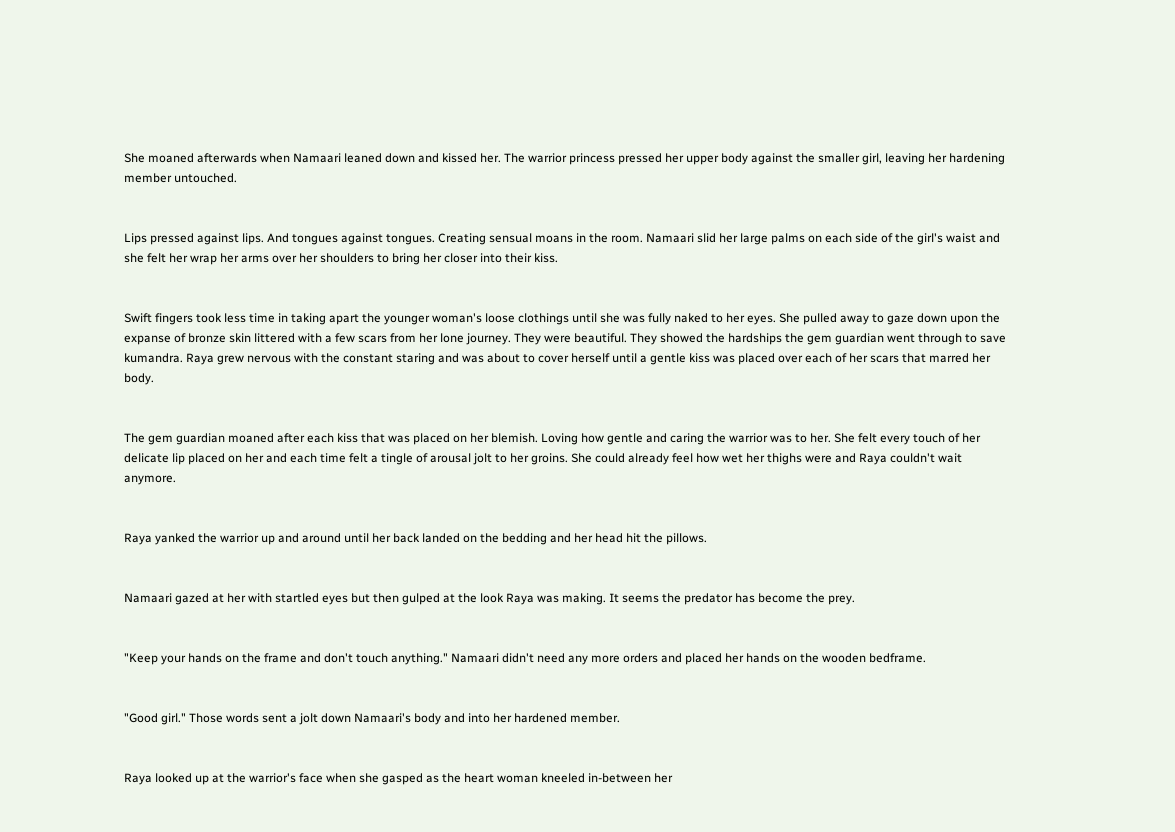She moaned afterwards when Namaari leaned down and kissed her. The warrior princess pressed her upper body against the smaller girl, leaving her hardening member untouched.


Lips pressed against lips. And tongues against tongues. Creating sensual moans in the room. Namaari slid her large palms on each side of the girl's waist and she felt her wrap her arms over her shoulders to bring her closer into their kiss.


Swift fingers took less time in taking apart the younger woman's loose clothings until she was fully naked to her eyes. She pulled away to gaze down upon the expanse of bronze skin littered with a few scars from her lone journey. They were beautiful. They showed the hardships the gem guardian went through to save kumandra. Raya grew nervous with the constant staring and was about to cover herself until a gentle kiss was placed over each of her scars that marred her body.


The gem guardian moaned after each kiss that was placed on her blemish. Loving how gentle and caring the warrior was to her. She felt every touch of her delicate lip placed on her and each time felt a tingle of arousal jolt to her groins. She could already feel how wet her thighs were and Raya couldn't wait anymore.


Raya yanked the warrior up and around until her back landed on the bedding and her head hit the pillows.


Namaari gazed at her with startled eyes but then gulped at the look Raya was making. It seems the predator has become the prey.


"Keep your hands on the frame and don't touch anything." Namaari didn't need any more orders and placed her hands on the wooden bedframe.


"Good girl." Those words sent a jolt down Namaari's body and into her hardened member.


Raya looked up at the warrior's face when she gasped as the heart woman kneeled in-between her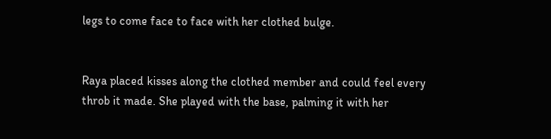legs to come face to face with her clothed bulge.


Raya placed kisses along the clothed member and could feel every throb it made. She played with the base, palming it with her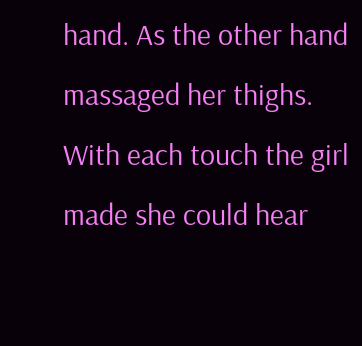hand. As the other hand massaged her thighs. With each touch the girl made she could hear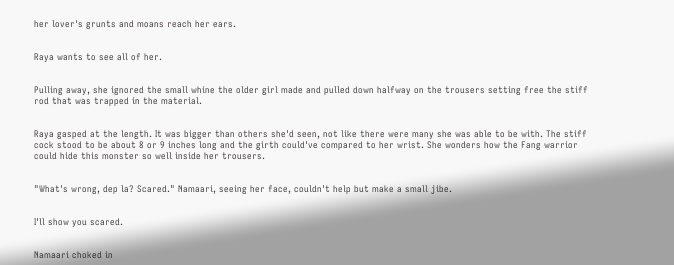her lover's grunts and moans reach her ears.


Raya wants to see all of her.


Pulling away, she ignored the small whine the older girl made and pulled down halfway on the trousers setting free the stiff rod that was trapped in the material.


Raya gasped at the length. It was bigger than others she'd seen, not like there were many she was able to be with. The stiff cock stood to be about 8 or 9 inches long and the girth could've compared to her wrist. She wonders how the Fang warrior could hide this monster so well inside her trousers.


"What's wrong, dep la? Scared." Namaari, seeing her face, couldn't help but make a small jibe.


I'll show you scared.


Namaari choked in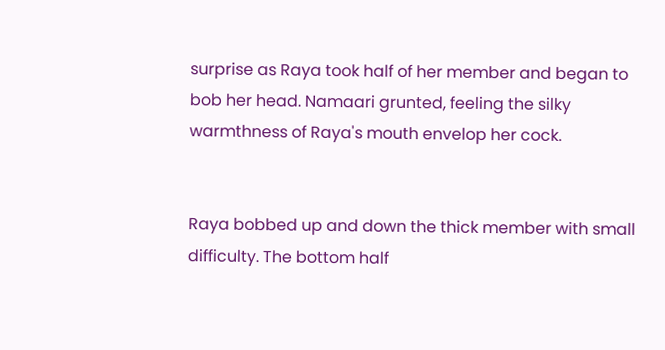surprise as Raya took half of her member and began to bob her head. Namaari grunted, feeling the silky warmthness of Raya's mouth envelop her cock.


Raya bobbed up and down the thick member with small difficulty. The bottom half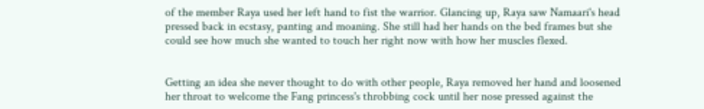of the member Raya used her left hand to fist the warrior. Glancing up, Raya saw Namaari's head pressed back in ecstasy, panting and moaning. She still had her hands on the bed frames but she could see how much she wanted to touch her right now with how her muscles flexed.


Getting an idea she never thought to do with other people, Raya removed her hand and loosened her throat to welcome the Fang princess's throbbing cock until her nose pressed against the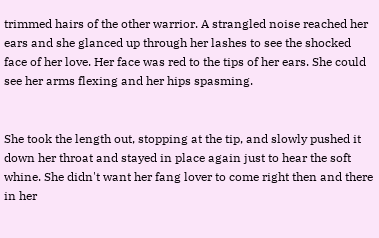trimmed hairs of the other warrior. A strangled noise reached her ears and she glanced up through her lashes to see the shocked face of her love. Her face was red to the tips of her ears. She could see her arms flexing and her hips spasming.


She took the length out, stopping at the tip, and slowly pushed it down her throat and stayed in place again just to hear the soft whine. She didn't want her fang lover to come right then and there in her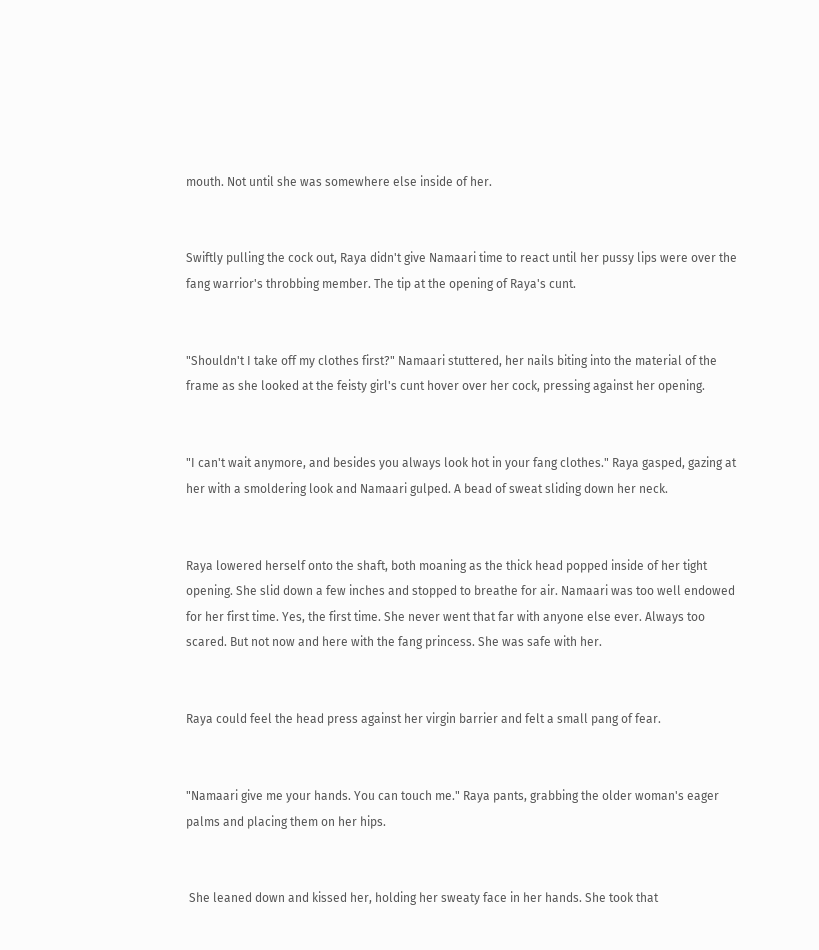mouth. Not until she was somewhere else inside of her.


Swiftly pulling the cock out, Raya didn't give Namaari time to react until her pussy lips were over the fang warrior's throbbing member. The tip at the opening of Raya's cunt.


"Shouldn't I take off my clothes first?" Namaari stuttered, her nails biting into the material of the frame as she looked at the feisty girl's cunt hover over her cock, pressing against her opening.


"I can't wait anymore, and besides you always look hot in your fang clothes." Raya gasped, gazing at her with a smoldering look and Namaari gulped. A bead of sweat sliding down her neck.


Raya lowered herself onto the shaft, both moaning as the thick head popped inside of her tight opening. She slid down a few inches and stopped to breathe for air. Namaari was too well endowed for her first time. Yes, the first time. She never went that far with anyone else ever. Always too scared. But not now and here with the fang princess. She was safe with her.


Raya could feel the head press against her virgin barrier and felt a small pang of fear.


"Namaari give me your hands. You can touch me." Raya pants, grabbing the older woman's eager palms and placing them on her hips.


 She leaned down and kissed her, holding her sweaty face in her hands. She took that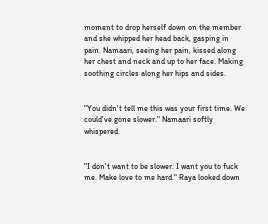moment to drop herself down on the member and she whipped her head back, gasping in pain. Namaari, seeing her pain, kissed along her chest and neck and up to her face. Making soothing circles along her hips and sides.


"You didn't tell me this was your first time. We could've gone slower." Namaari softly whispered.


"I don't want to be slower. I want you to fuck me. Make love to me hard." Raya looked down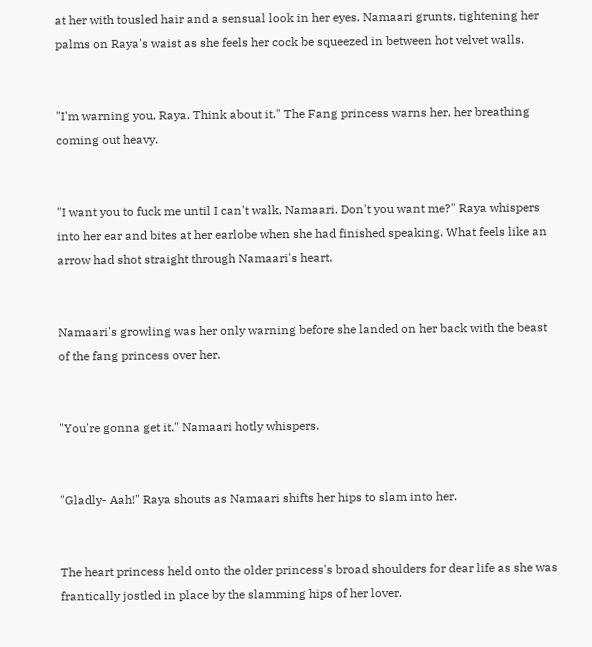at her with tousled hair and a sensual look in her eyes. Namaari grunts, tightening her palms on Raya's waist as she feels her cock be squeezed in between hot velvet walls.


"I'm warning you, Raya. Think about it." The Fang princess warns her, her breathing coming out heavy.


"I want you to fuck me until I can't walk, Namaari. Don't you want me?" Raya whispers into her ear and bites at her earlobe when she had finished speaking. What feels like an arrow had shot straight through Namaari's heart.


Namaari's growling was her only warning before she landed on her back with the beast of the fang princess over her.


"You're gonna get it." Namaari hotly whispers.


"Gladly- Aah!" Raya shouts as Namaari shifts her hips to slam into her.


The heart princess held onto the older princess's broad shoulders for dear life as she was frantically jostled in place by the slamming hips of her lover.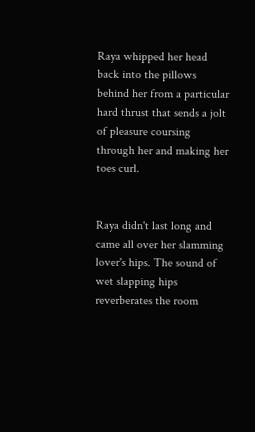Raya whipped her head back into the pillows behind her from a particular hard thrust that sends a jolt of pleasure coursing through her and making her toes curl.


Raya didn't last long and came all over her slamming lover's hips. The sound of wet slapping hips reverberates the room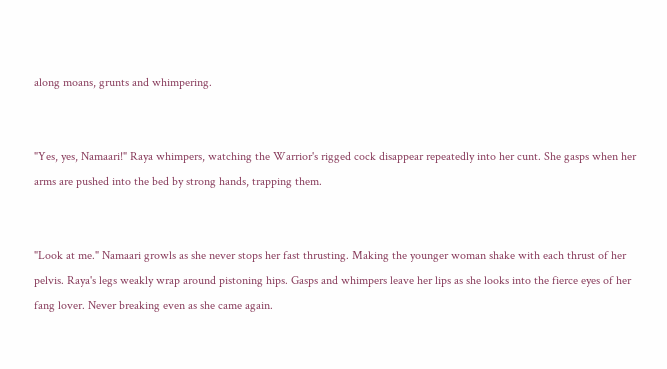along moans, grunts and whimpering.


"Yes, yes, Namaari!" Raya whimpers, watching the Warrior's rigged cock disappear repeatedly into her cunt. She gasps when her arms are pushed into the bed by strong hands, trapping them.


"Look at me." Namaari growls as she never stops her fast thrusting. Making the younger woman shake with each thrust of her pelvis. Raya's legs weakly wrap around pistoning hips. Gasps and whimpers leave her lips as she looks into the fierce eyes of her fang lover. Never breaking even as she came again.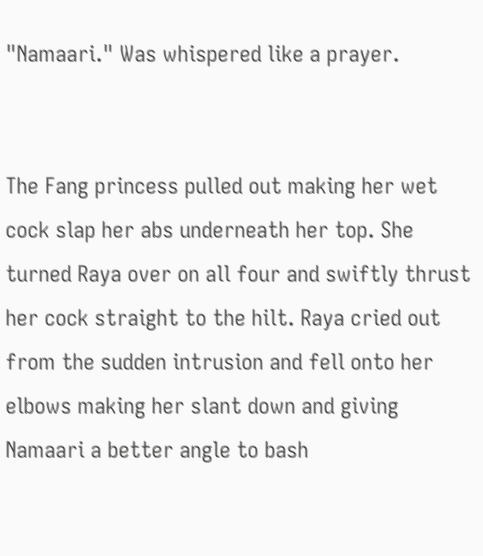"Namaari." Was whispered like a prayer.


The Fang princess pulled out making her wet cock slap her abs underneath her top. She turned Raya over on all four and swiftly thrust her cock straight to the hilt. Raya cried out from the sudden intrusion and fell onto her elbows making her slant down and giving Namaari a better angle to bash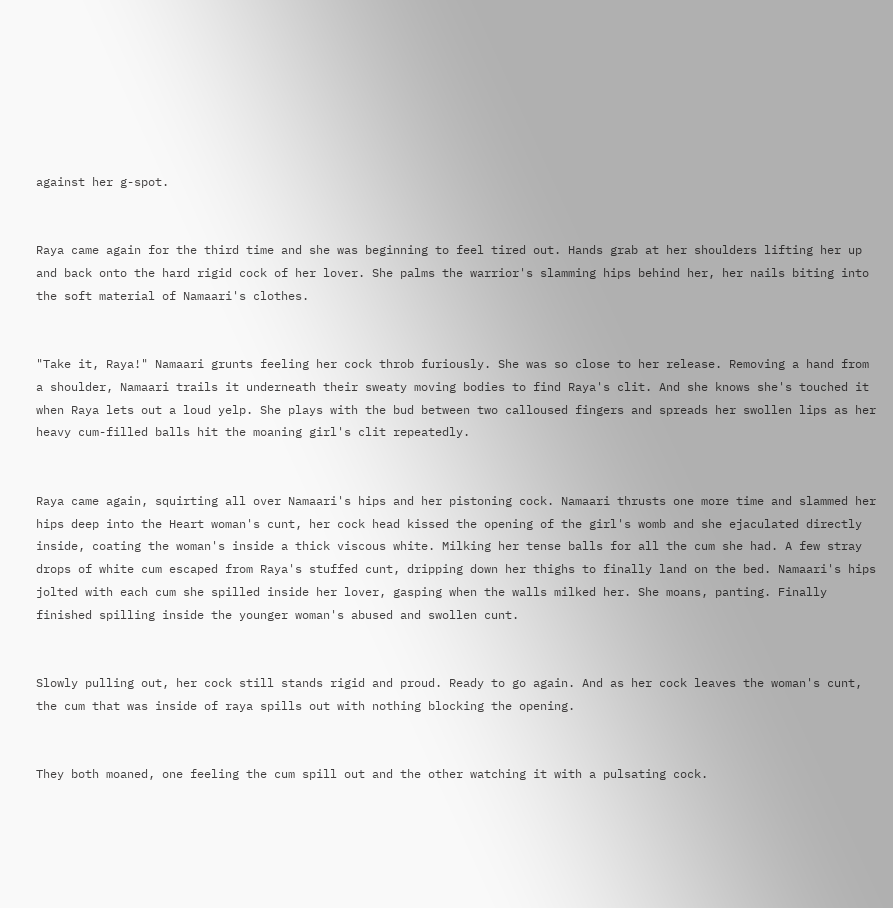against her g-spot.


Raya came again for the third time and she was beginning to feel tired out. Hands grab at her shoulders lifting her up and back onto the hard rigid cock of her lover. She palms the warrior's slamming hips behind her, her nails biting into the soft material of Namaari's clothes.


"Take it, Raya!" Namaari grunts feeling her cock throb furiously. She was so close to her release. Removing a hand from a shoulder, Namaari trails it underneath their sweaty moving bodies to find Raya's clit. And she knows she's touched it when Raya lets out a loud yelp. She plays with the bud between two calloused fingers and spreads her swollen lips as her heavy cum-filled balls hit the moaning girl's clit repeatedly.


Raya came again, squirting all over Namaari's hips and her pistoning cock. Namaari thrusts one more time and slammed her hips deep into the Heart woman's cunt, her cock head kissed the opening of the girl's womb and she ejaculated directly inside, coating the woman's inside a thick viscous white. Milking her tense balls for all the cum she had. A few stray drops of white cum escaped from Raya's stuffed cunt, dripping down her thighs to finally land on the bed. Namaari's hips jolted with each cum she spilled inside her lover, gasping when the walls milked her. She moans, panting. Finally finished spilling inside the younger woman's abused and swollen cunt.


Slowly pulling out, her cock still stands rigid and proud. Ready to go again. And as her cock leaves the woman's cunt, the cum that was inside of raya spills out with nothing blocking the opening.


They both moaned, one feeling the cum spill out and the other watching it with a pulsating cock.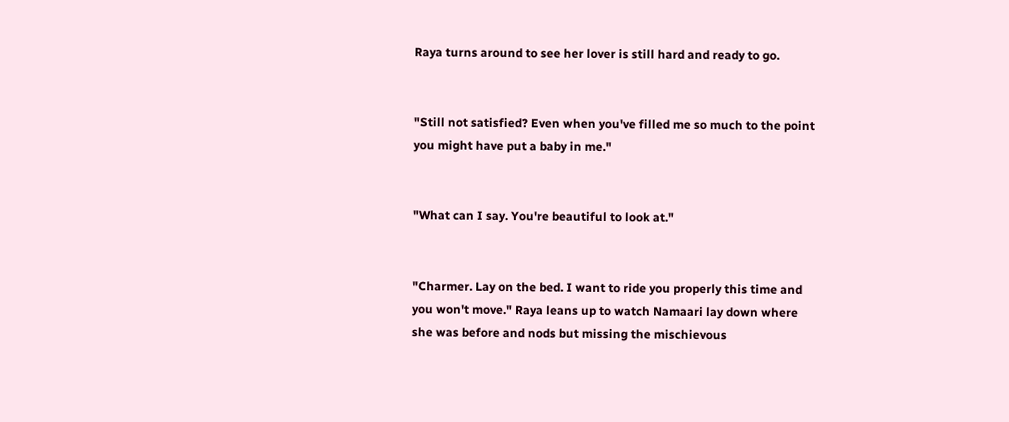Raya turns around to see her lover is still hard and ready to go.


"Still not satisfied? Even when you've filled me so much to the point you might have put a baby in me."


"What can I say. You're beautiful to look at."


"Charmer. Lay on the bed. I want to ride you properly this time and you won't move." Raya leans up to watch Namaari lay down where she was before and nods but missing the mischievous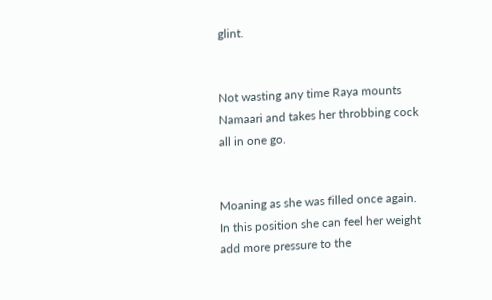glint.


Not wasting any time Raya mounts Namaari and takes her throbbing cock all in one go.


Moaning as she was filled once again. In this position she can feel her weight add more pressure to the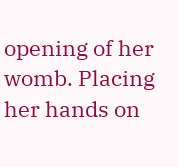opening of her womb. Placing her hands on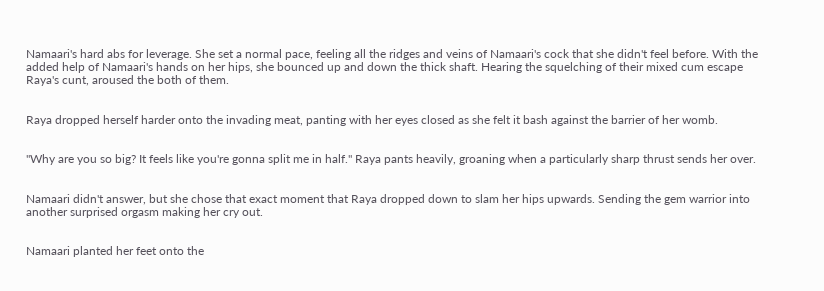Namaari's hard abs for leverage. She set a normal pace, feeling all the ridges and veins of Namaari's cock that she didn't feel before. With the added help of Namaari's hands on her hips, she bounced up and down the thick shaft. Hearing the squelching of their mixed cum escape Raya's cunt, aroused the both of them.


Raya dropped herself harder onto the invading meat, panting with her eyes closed as she felt it bash against the barrier of her womb.


"Why are you so big? It feels like you're gonna split me in half." Raya pants heavily, groaning when a particularly sharp thrust sends her over.


Namaari didn't answer, but she chose that exact moment that Raya dropped down to slam her hips upwards. Sending the gem warrior into another surprised orgasm making her cry out.


Namaari planted her feet onto the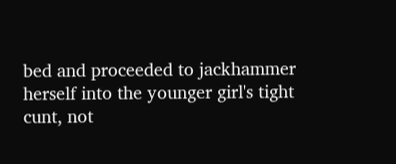bed and proceeded to jackhammer herself into the younger girl's tight cunt, not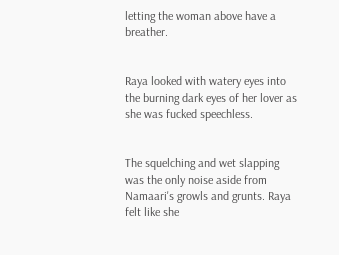letting the woman above have a breather.


Raya looked with watery eyes into the burning dark eyes of her lover as she was fucked speechless.


The squelching and wet slapping was the only noise aside from Namaari's growls and grunts. Raya felt like she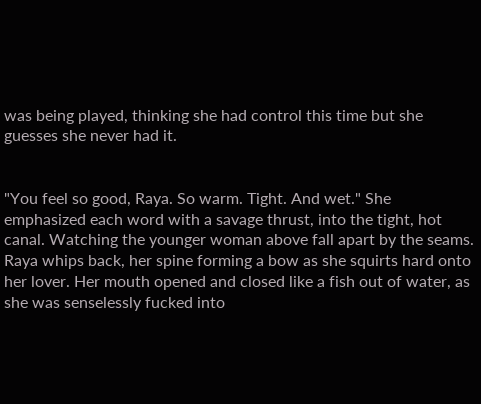was being played, thinking she had control this time but she guesses she never had it.


"You feel so good, Raya. So warm. Tight. And wet." She emphasized each word with a savage thrust, into the tight, hot canal. Watching the younger woman above fall apart by the seams. Raya whips back, her spine forming a bow as she squirts hard onto her lover. Her mouth opened and closed like a fish out of water, as she was senselessly fucked into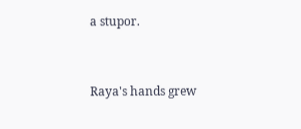a stupor.


Raya's hands grew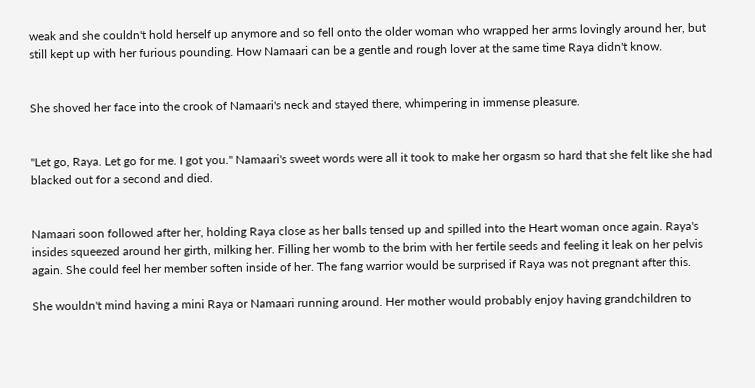weak and she couldn't hold herself up anymore and so fell onto the older woman who wrapped her arms lovingly around her, but still kept up with her furious pounding. How Namaari can be a gentle and rough lover at the same time Raya didn't know.


She shoved her face into the crook of Namaari's neck and stayed there, whimpering in immense pleasure.


"Let go, Raya. Let go for me. I got you." Namaari's sweet words were all it took to make her orgasm so hard that she felt like she had blacked out for a second and died.


Namaari soon followed after her, holding Raya close as her balls tensed up and spilled into the Heart woman once again. Raya's insides squeezed around her girth, milking her. Filling her womb to the brim with her fertile seeds and feeling it leak on her pelvis again. She could feel her member soften inside of her. The fang warrior would be surprised if Raya was not pregnant after this.

She wouldn't mind having a mini Raya or Namaari running around. Her mother would probably enjoy having grandchildren to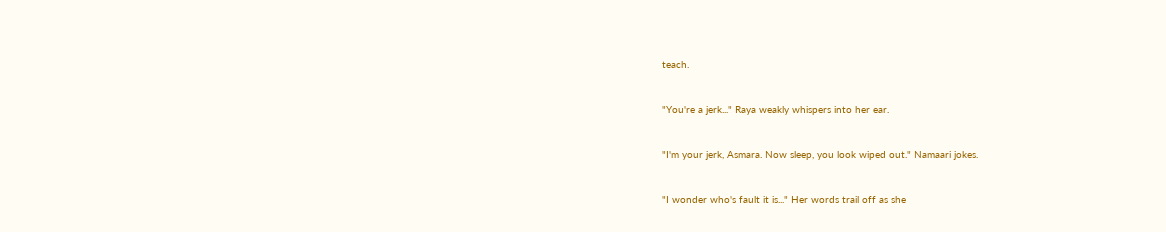teach.


"You're a jerk..." Raya weakly whispers into her ear.


"I'm your jerk, Asmara. Now sleep, you look wiped out." Namaari jokes.


"I wonder who's fault it is..." Her words trail off as she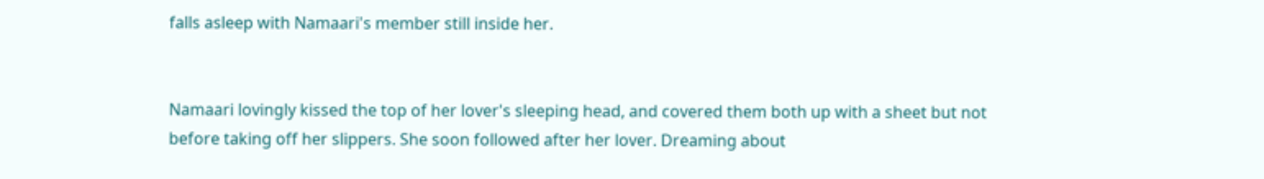falls asleep with Namaari's member still inside her.


Namaari lovingly kissed the top of her lover's sleeping head, and covered them both up with a sheet but not before taking off her slippers. She soon followed after her lover. Dreaming about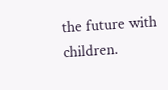the future with children.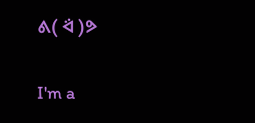ᕕ( ᐛ )ᕗ


I'm a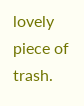lovely piece of trash.